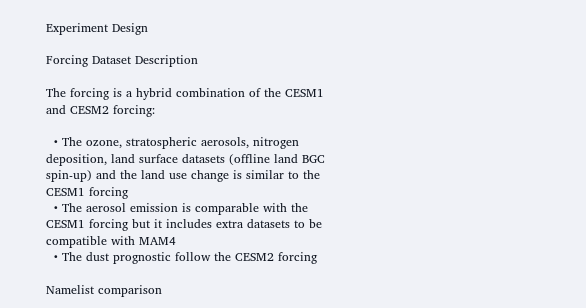Experiment Design

Forcing Dataset Description

The forcing is a hybrid combination of the CESM1 and CESM2 forcing:

  • The ozone, stratospheric aerosols, nitrogen deposition, land surface datasets (offline land BGC spin-up) and the land use change is similar to the CESM1 forcing
  • The aerosol emission is comparable with the CESM1 forcing but it includes extra datasets to be compatible with MAM4
  • The dust prognostic follow the CESM2 forcing

Namelist comparison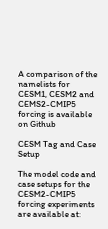A comparison of the namelists for CESM1, CESM2 and CEMS2-CMIP5 forcing is available on Github

CESM Tag and Case Setup

The model code and case setups for the CESM2-CMIP5 forcing experiments are available at: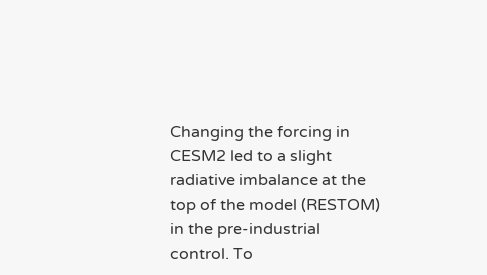Changing the forcing in CESM2 led to a slight radiative imbalance at the top of the model (RESTOM) in the pre-industrial control. To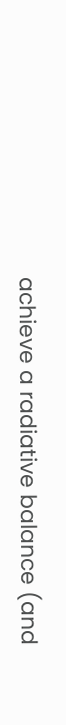achieve a radiative balance (and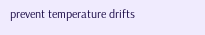prevent temperature drifts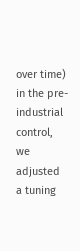over time) in the pre-industrial control, we adjusted a tuning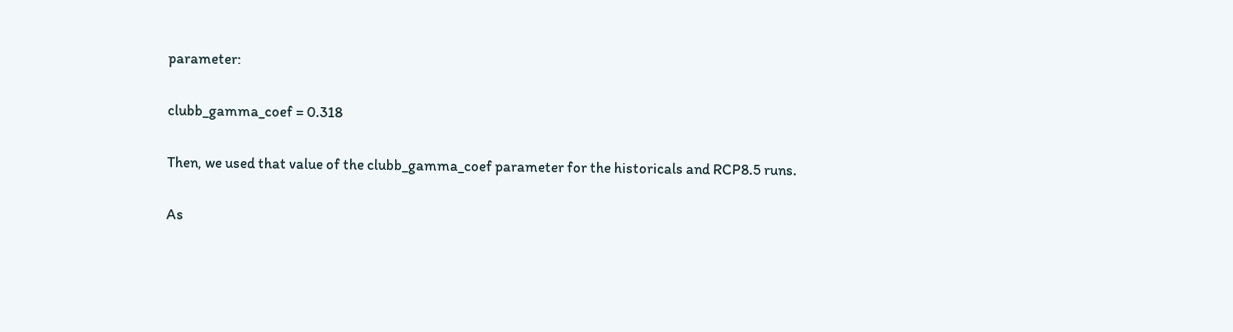parameter:

clubb_gamma_coef = 0.318

Then, we used that value of the clubb_gamma_coef parameter for the historicals and RCP8.5 runs.

As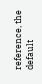reference, the default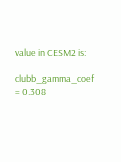value in CESM2 is:

clubb_gamma_coef = 0.308